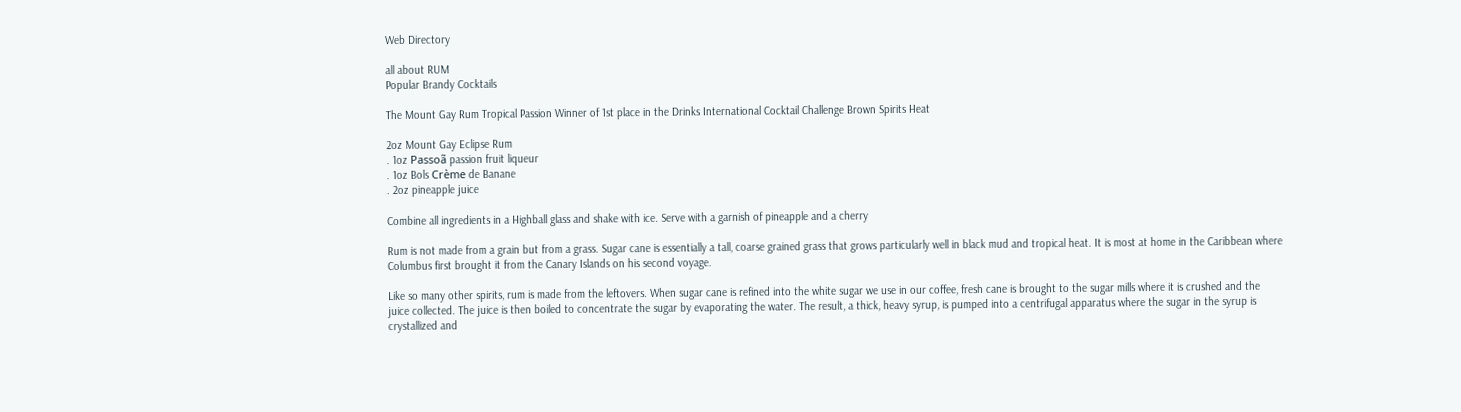Web Directory

all about RUM
Popular Brandy Cocktails

The Mount Gay Rum Tropical Passion Winner of 1st place in the Drinks International Cocktail Challenge Brown Spirits Heat

2oz Mount Gay Eclipse Rum
. 1oz Passoã passion fruit liqueur
. 1oz Bols Crème de Banane
. 2oz pineapple juice

Combine all ingredients in a Highball glass and shake with ice. Serve with a garnish of pineapple and a cherry

Rum is not made from a grain but from a grass. Sugar cane is essentially a tall, coarse grained grass that grows particularly well in black mud and tropical heat. It is most at home in the Caribbean where Columbus first brought it from the Canary Islands on his second voyage.

Like so many other spirits, rum is made from the leftovers. When sugar cane is refined into the white sugar we use in our coffee, fresh cane is brought to the sugar mills where it is crushed and the juice collected. The juice is then boiled to concentrate the sugar by evaporating the water. The result, a thick, heavy syrup, is pumped into a centrifugal apparatus where the sugar in the syrup is crystallized and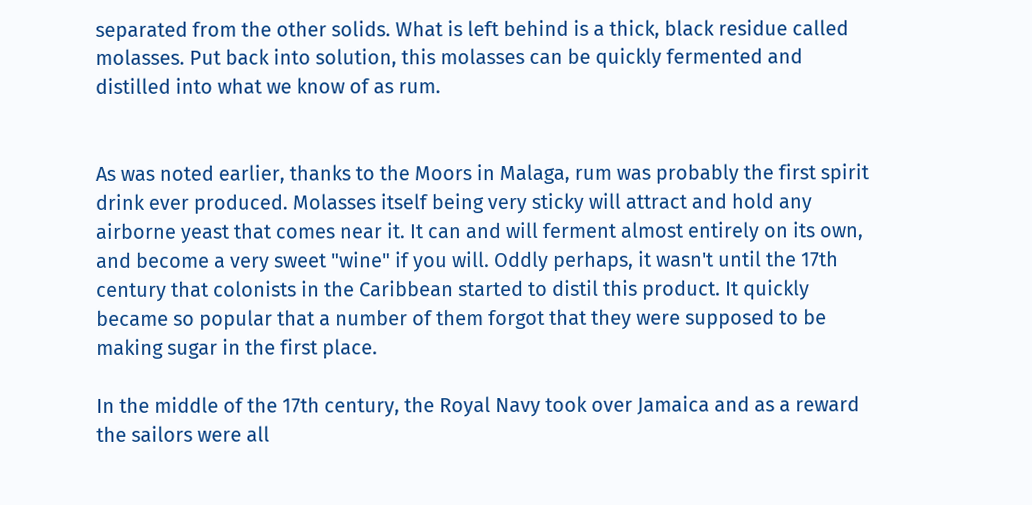separated from the other solids. What is left behind is a thick, black residue called molasses. Put back into solution, this molasses can be quickly fermented and distilled into what we know of as rum.


As was noted earlier, thanks to the Moors in Malaga, rum was probably the first spirit drink ever produced. Molasses itself being very sticky will attract and hold any airborne yeast that comes near it. It can and will ferment almost entirely on its own, and become a very sweet "wine" if you will. Oddly perhaps, it wasn't until the 17th century that colonists in the Caribbean started to distil this product. It quickly became so popular that a number of them forgot that they were supposed to be making sugar in the first place.

In the middle of the 17th century, the Royal Navy took over Jamaica and as a reward the sailors were all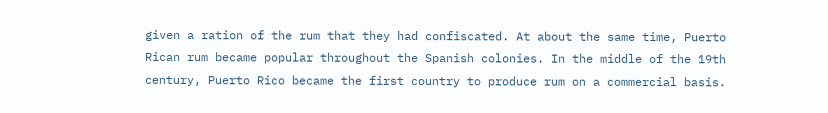given a ration of the rum that they had confiscated. At about the same time, Puerto Rican rum became popular throughout the Spanish colonies. In the middle of the 19th century, Puerto Rico became the first country to produce rum on a commercial basis.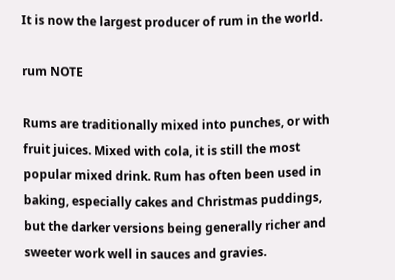It is now the largest producer of rum in the world.

rum NOTE

Rums are traditionally mixed into punches, or with fruit juices. Mixed with cola, it is still the most popular mixed drink. Rum has often been used in baking, especially cakes and Christmas puddings, but the darker versions being generally richer and sweeter work well in sauces and gravies.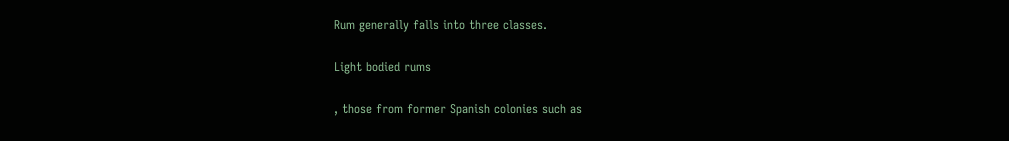Rum generally falls into three classes.

Light bodied rums

, those from former Spanish colonies such as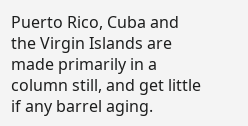Puerto Rico, Cuba and the Virgin Islands are made primarily in a column still, and get little if any barrel aging.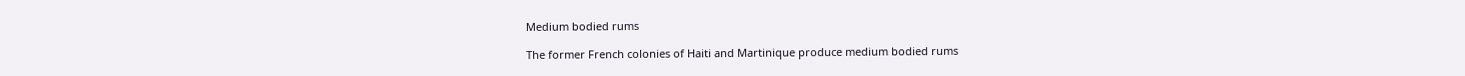Medium bodied rums

The former French colonies of Haiti and Martinique produce medium bodied rums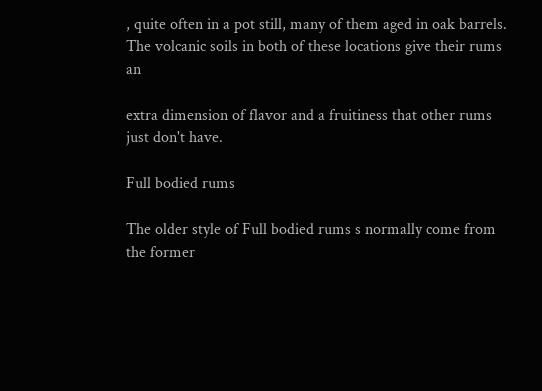, quite often in a pot still, many of them aged in oak barrels. The volcanic soils in both of these locations give their rums an

extra dimension of flavor and a fruitiness that other rums just don't have.

Full bodied rums

The older style of Full bodied rums s normally come from the former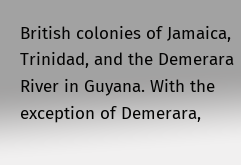British colonies of Jamaica, Trinidad, and the Demerara River in Guyana. With the exception of Demerara,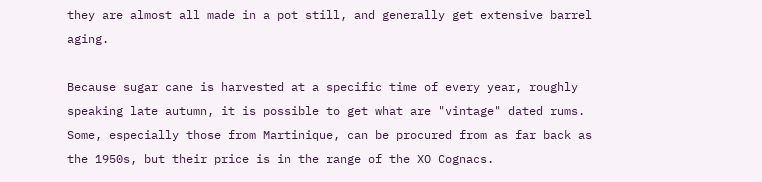they are almost all made in a pot still, and generally get extensive barrel aging.

Because sugar cane is harvested at a specific time of every year, roughly speaking late autumn, it is possible to get what are "vintage" dated rums. Some, especially those from Martinique, can be procured from as far back as the 1950s, but their price is in the range of the XO Cognacs.